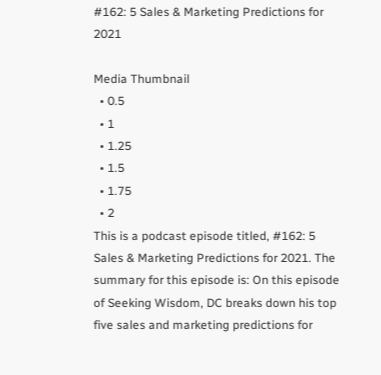#162: 5 Sales & Marketing Predictions for 2021

Media Thumbnail
  • 0.5
  • 1
  • 1.25
  • 1.5
  • 1.75
  • 2
This is a podcast episode titled, #162: 5 Sales & Marketing Predictions for 2021. The summary for this episode is: On this episode of Seeking Wisdom, DC breaks down his top five sales and marketing predictions for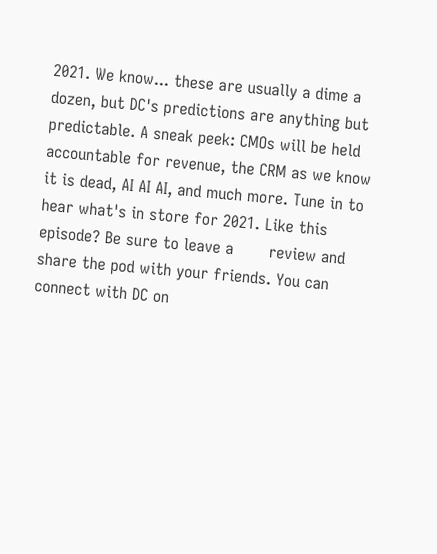2021. We know... these are usually a dime a dozen, but DC's predictions are anything but predictable. A sneak peek: CMOs will be held accountable for revenue, the CRM as we know it is dead, AI AI AI, and much more. Tune in to hear what's in store for 2021. Like this episode? Be sure to leave a       review and share the pod with your friends. You can connect with DC on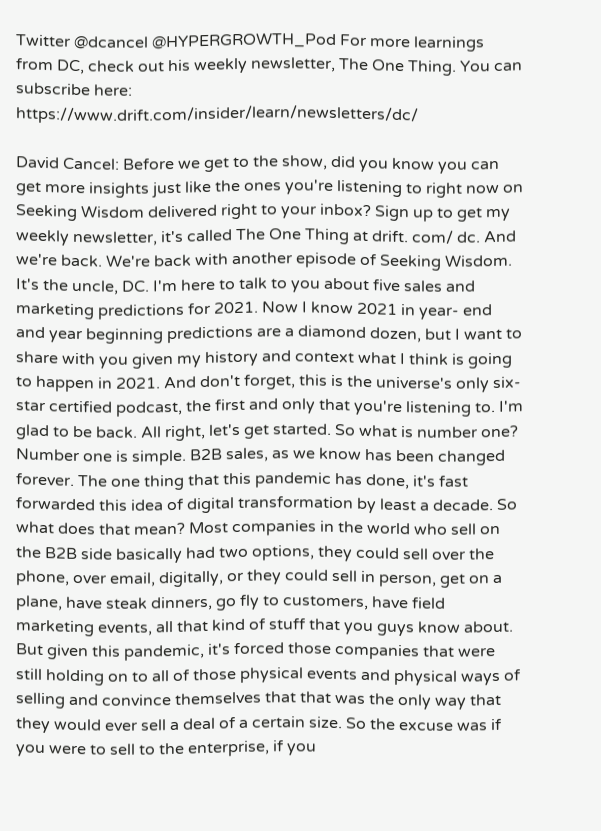Twitter @dcancel @HYPERGROWTH_Pod For more learnings from DC, check out his weekly newsletter, The One Thing. You can subscribe here: https://www.drift.com/insider/learn/newsletters/dc/

David Cancel: Before we get to the show, did you know you can get more insights just like the ones you're listening to right now on Seeking Wisdom delivered right to your inbox? Sign up to get my weekly newsletter, it's called The One Thing at drift. com/ dc. And we're back. We're back with another episode of Seeking Wisdom. It's the uncle, DC. I'm here to talk to you about five sales and marketing predictions for 2021. Now I know 2021 in year- end and year beginning predictions are a diamond dozen, but I want to share with you given my history and context what I think is going to happen in 2021. And don't forget, this is the universe's only six- star certified podcast, the first and only that you're listening to. I'm glad to be back. All right, let's get started. So what is number one? Number one is simple. B2B sales, as we know has been changed forever. The one thing that this pandemic has done, it's fast forwarded this idea of digital transformation by least a decade. So what does that mean? Most companies in the world who sell on the B2B side basically had two options, they could sell over the phone, over email, digitally, or they could sell in person, get on a plane, have steak dinners, go fly to customers, have field marketing events, all that kind of stuff that you guys know about. But given this pandemic, it's forced those companies that were still holding on to all of those physical events and physical ways of selling and convince themselves that that was the only way that they would ever sell a deal of a certain size. So the excuse was if you were to sell to the enterprise, if you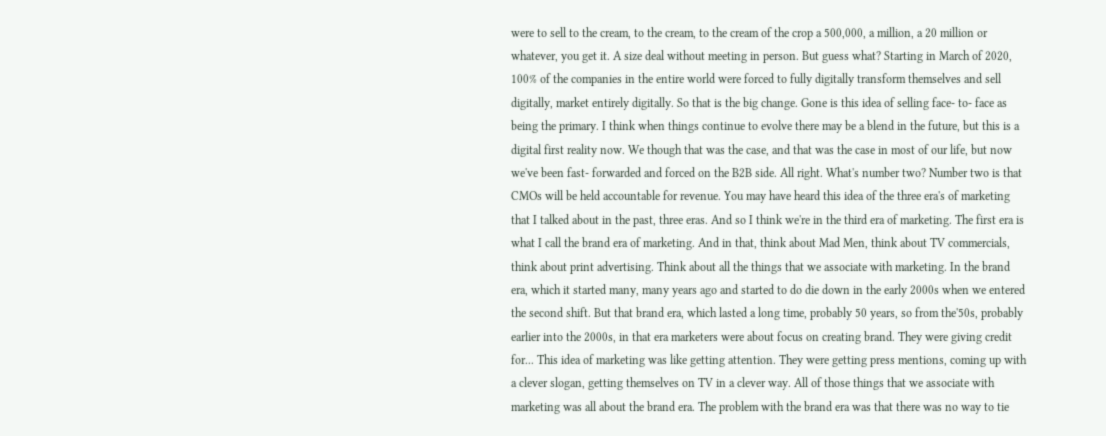were to sell to the cream, to the cream, to the cream of the crop a 500,000, a million, a 20 million or whatever, you get it. A size deal without meeting in person. But guess what? Starting in March of 2020, 100% of the companies in the entire world were forced to fully digitally transform themselves and sell digitally, market entirely digitally. So that is the big change. Gone is this idea of selling face- to- face as being the primary. I think when things continue to evolve there may be a blend in the future, but this is a digital first reality now. We though that was the case, and that was the case in most of our life, but now we've been fast- forwarded and forced on the B2B side. All right. What's number two? Number two is that CMOs will be held accountable for revenue. You may have heard this idea of the three era's of marketing that I talked about in the past, three eras. And so I think we're in the third era of marketing. The first era is what I call the brand era of marketing. And in that, think about Mad Men, think about TV commercials, think about print advertising. Think about all the things that we associate with marketing. In the brand era, which it started many, many years ago and started to do die down in the early 2000s when we entered the second shift. But that brand era, which lasted a long time, probably 50 years, so from the'50s, probably earlier into the 2000s, in that era marketers were about focus on creating brand. They were giving credit for... This idea of marketing was like getting attention. They were getting press mentions, coming up with a clever slogan, getting themselves on TV in a clever way. All of those things that we associate with marketing was all about the brand era. The problem with the brand era was that there was no way to tie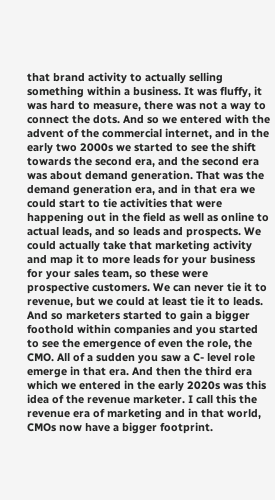that brand activity to actually selling something within a business. It was fluffy, it was hard to measure, there was not a way to connect the dots. And so we entered with the advent of the commercial internet, and in the early two 2000s we started to see the shift towards the second era, and the second era was about demand generation. That was the demand generation era, and in that era we could start to tie activities that were happening out in the field as well as online to actual leads, and so leads and prospects. We could actually take that marketing activity and map it to more leads for your business for your sales team, so these were prospective customers. We can never tie it to revenue, but we could at least tie it to leads. And so marketers started to gain a bigger foothold within companies and you started to see the emergence of even the role, the CMO. All of a sudden you saw a C- level role emerge in that era. And then the third era which we entered in the early 2020s was this idea of the revenue marketer. I call this the revenue era of marketing and in that world, CMOs now have a bigger footprint.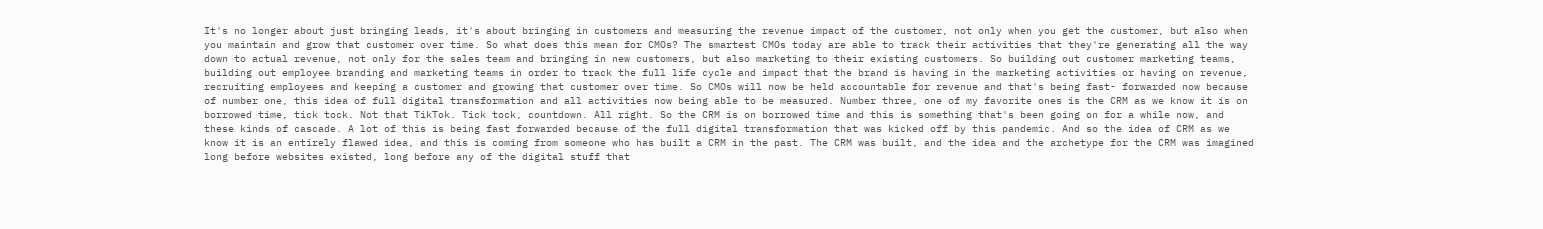It's no longer about just bringing leads, it's about bringing in customers and measuring the revenue impact of the customer, not only when you get the customer, but also when you maintain and grow that customer over time. So what does this mean for CMOs? The smartest CMOs today are able to track their activities that they're generating all the way down to actual revenue, not only for the sales team and bringing in new customers, but also marketing to their existing customers. So building out customer marketing teams, building out employee branding and marketing teams in order to track the full life cycle and impact that the brand is having in the marketing activities or having on revenue, recruiting employees and keeping a customer and growing that customer over time. So CMOs will now be held accountable for revenue and that's being fast- forwarded now because of number one, this idea of full digital transformation and all activities now being able to be measured. Number three, one of my favorite ones is the CRM as we know it is on borrowed time, tick tock. Not that TikTok. Tick tock, countdown. All right. So the CRM is on borrowed time and this is something that's been going on for a while now, and these kinds of cascade. A lot of this is being fast forwarded because of the full digital transformation that was kicked off by this pandemic. And so the idea of CRM as we know it is an entirely flawed idea, and this is coming from someone who has built a CRM in the past. The CRM was built, and the idea and the archetype for the CRM was imagined long before websites existed, long before any of the digital stuff that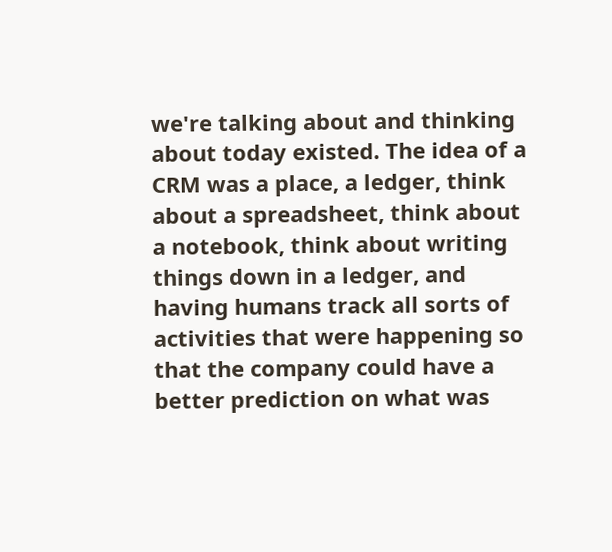we're talking about and thinking about today existed. The idea of a CRM was a place, a ledger, think about a spreadsheet, think about a notebook, think about writing things down in a ledger, and having humans track all sorts of activities that were happening so that the company could have a better prediction on what was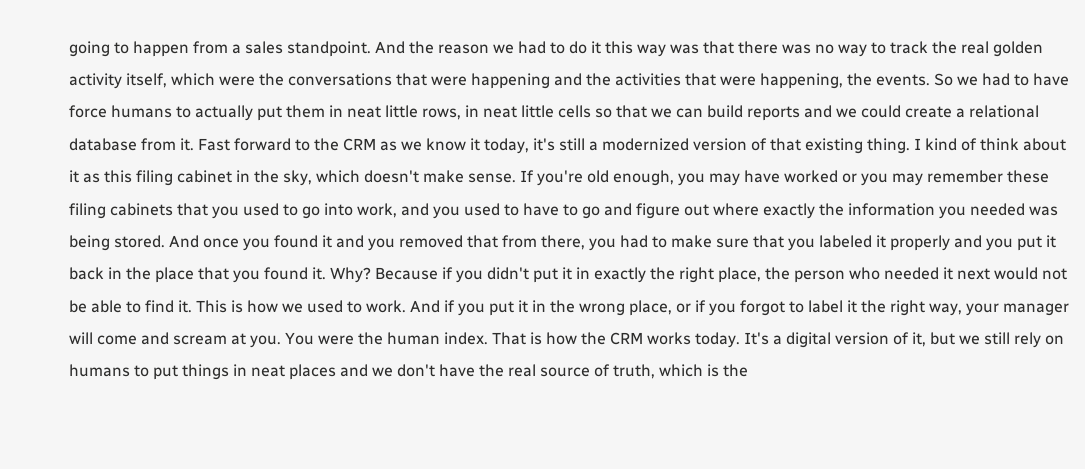going to happen from a sales standpoint. And the reason we had to do it this way was that there was no way to track the real golden activity itself, which were the conversations that were happening and the activities that were happening, the events. So we had to have force humans to actually put them in neat little rows, in neat little cells so that we can build reports and we could create a relational database from it. Fast forward to the CRM as we know it today, it's still a modernized version of that existing thing. I kind of think about it as this filing cabinet in the sky, which doesn't make sense. If you're old enough, you may have worked or you may remember these filing cabinets that you used to go into work, and you used to have to go and figure out where exactly the information you needed was being stored. And once you found it and you removed that from there, you had to make sure that you labeled it properly and you put it back in the place that you found it. Why? Because if you didn't put it in exactly the right place, the person who needed it next would not be able to find it. This is how we used to work. And if you put it in the wrong place, or if you forgot to label it the right way, your manager will come and scream at you. You were the human index. That is how the CRM works today. It's a digital version of it, but we still rely on humans to put things in neat places and we don't have the real source of truth, which is the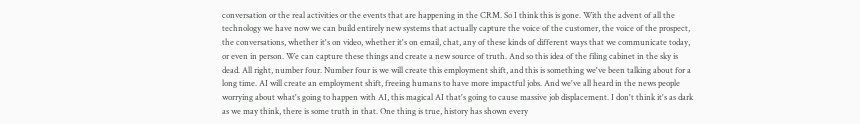conversation or the real activities or the events that are happening in the CRM. So I think this is gone. With the advent of all the technology we have now we can build entirely new systems that actually capture the voice of the customer, the voice of the prospect, the conversations, whether it's on video, whether it's on email, chat, any of these kinds of different ways that we communicate today, or even in person. We can capture these things and create a new source of truth. And so this idea of the filing cabinet in the sky is dead. All right, number four. Number four is we will create this employment shift, and this is something we've been talking about for a long time. AI will create an employment shift, freeing humans to have more impactful jobs. And we've all heard in the news people worrying about what's going to happen with AI, this magical AI that's going to cause massive job displacement. I don't think it's as dark as we may think, there is some truth in that. One thing is true, history has shown every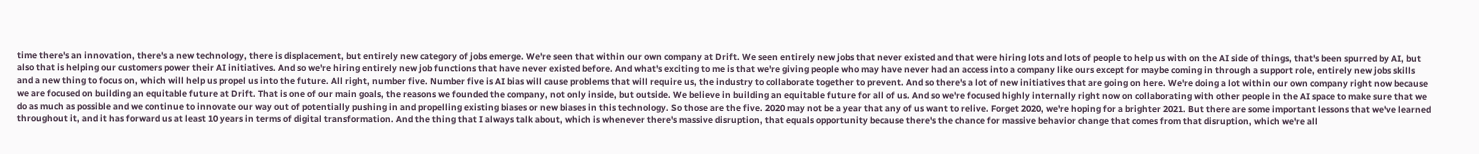time there's an innovation, there's a new technology, there is displacement, but entirely new category of jobs emerge. We're seen that within our own company at Drift. We seen entirely new jobs that never existed and that were hiring lots and lots of people to help us with on the AI side of things, that's been spurred by AI, but also that is helping our customers power their AI initiatives. And so we're hiring entirely new job functions that have never existed before. And what's exciting to me is that we're giving people who may have never had an access into a company like ours except for maybe coming in through a support role, entirely new jobs skills and a new thing to focus on, which will help us propel us into the future. All right, number five. Number five is AI bias will cause problems that will require us, the industry to collaborate together to prevent. And so there's a lot of new initiatives that are going on here. We're doing a lot within our own company right now because we are focused on building an equitable future at Drift. That is one of our main goals, the reasons we founded the company, not only inside, but outside. We believe in building an equitable future for all of us. And so we're focused highly internally right now on collaborating with other people in the AI space to make sure that we do as much as possible and we continue to innovate our way out of potentially pushing in and propelling existing biases or new biases in this technology. So those are the five. 2020 may not be a year that any of us want to relive. Forget 2020, we're hoping for a brighter 2021. But there are some important lessons that we've learned throughout it, and it has forward us at least 10 years in terms of digital transformation. And the thing that I always talk about, which is whenever there's massive disruption, that equals opportunity because there's the chance for massive behavior change that comes from that disruption, which we're all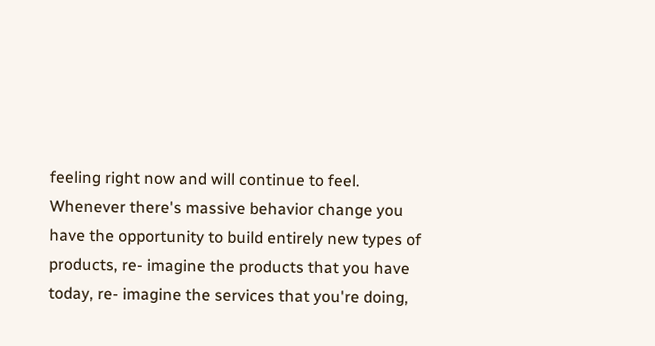feeling right now and will continue to feel. Whenever there's massive behavior change you have the opportunity to build entirely new types of products, re- imagine the products that you have today, re- imagine the services that you're doing,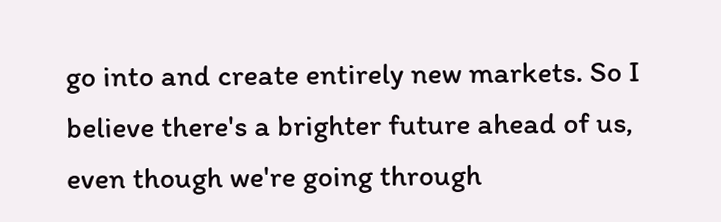go into and create entirely new markets. So I believe there's a brighter future ahead of us, even though we're going through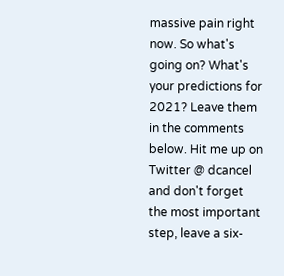massive pain right now. So what's going on? What's your predictions for 2021? Leave them in the comments below. Hit me up on Twitter @ dcancel and don't forget the most important step, leave a six-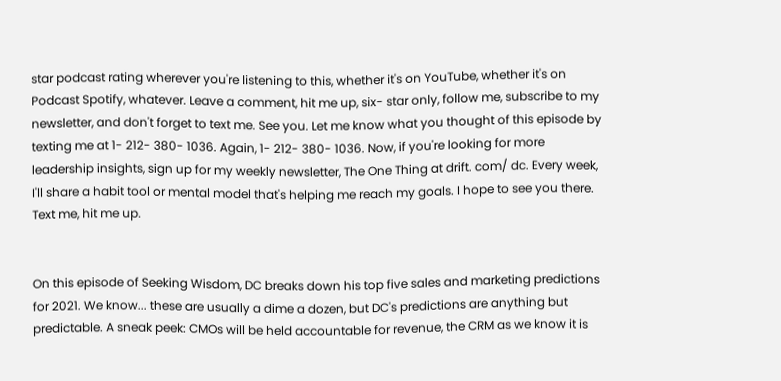star podcast rating wherever you're listening to this, whether it's on YouTube, whether it's on Podcast Spotify, whatever. Leave a comment, hit me up, six- star only, follow me, subscribe to my newsletter, and don't forget to text me. See you. Let me know what you thought of this episode by texting me at 1- 212- 380- 1036. Again, 1- 212- 380- 1036. Now, if you're looking for more leadership insights, sign up for my weekly newsletter, The One Thing at drift. com/ dc. Every week, I'll share a habit tool or mental model that's helping me reach my goals. I hope to see you there. Text me, hit me up.


On this episode of Seeking Wisdom, DC breaks down his top five sales and marketing predictions for 2021. We know... these are usually a dime a dozen, but DC's predictions are anything but predictable. A sneak peek: CMOs will be held accountable for revenue, the CRM as we know it is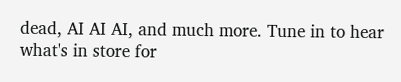dead, AI AI AI, and much more. Tune in to hear what's in store for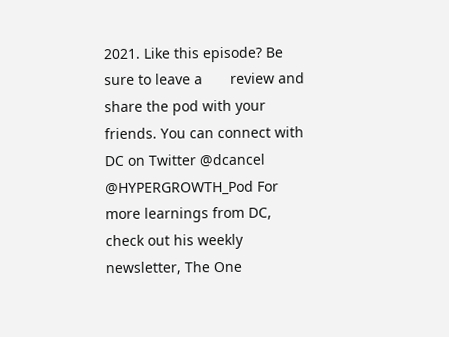2021. Like this episode? Be sure to leave a       review and share the pod with your friends. You can connect with DC on Twitter @dcancel @HYPERGROWTH_Pod For more learnings from DC, check out his weekly newsletter, The One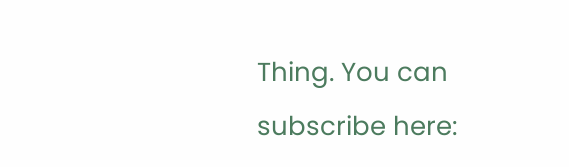Thing. You can subscribe here: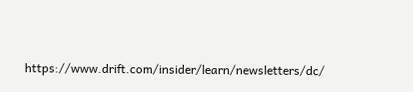https://www.drift.com/insider/learn/newsletters/dc/